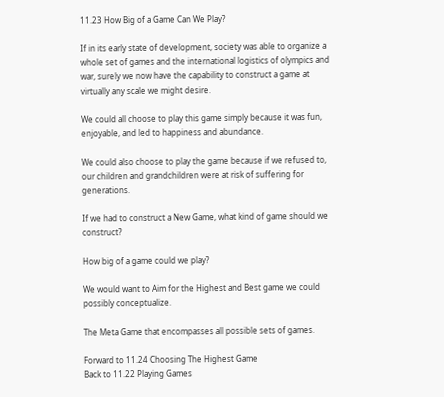11.23 How Big of a Game Can We Play?

If in its early state of development, society was able to organize a whole set of games and the international logistics of olympics and war, surely we now have the capability to construct a game at virtually any scale we might desire.

We could all choose to play this game simply because it was fun, enjoyable, and led to happiness and abundance.

We could also choose to play the game because if we refused to, our children and grandchildren were at risk of suffering for generations.

If we had to construct a New Game, what kind of game should we construct?

How big of a game could we play?

We would want to Aim for the Highest and Best game we could possibly conceptualize.

The Meta Game that encompasses all possible sets of games.

Forward to 11.24 Choosing The Highest Game
Back to 11.22 Playing Games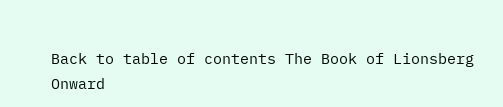Back to table of contents The Book of Lionsberg
Onward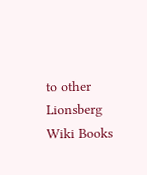to other Lionsberg Wiki Books